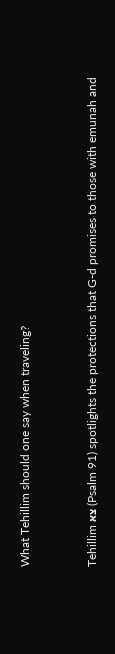What Tehillim should one say when traveling?


Tehillim צא (Psalm 91) spotlights the protections that G-d promises to those with emunah and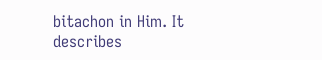bitachon in Him. It describes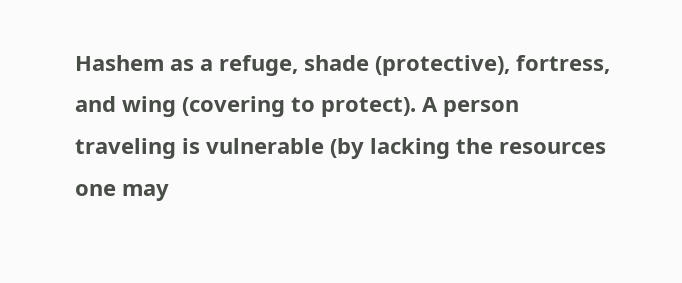Hashem as a refuge, shade (protective), fortress, and wing (covering to protect). A person traveling is vulnerable (by lacking the resources one may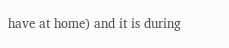have at home) and it is during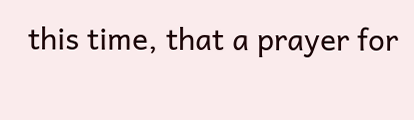this time, that a prayer for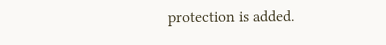protection is added.